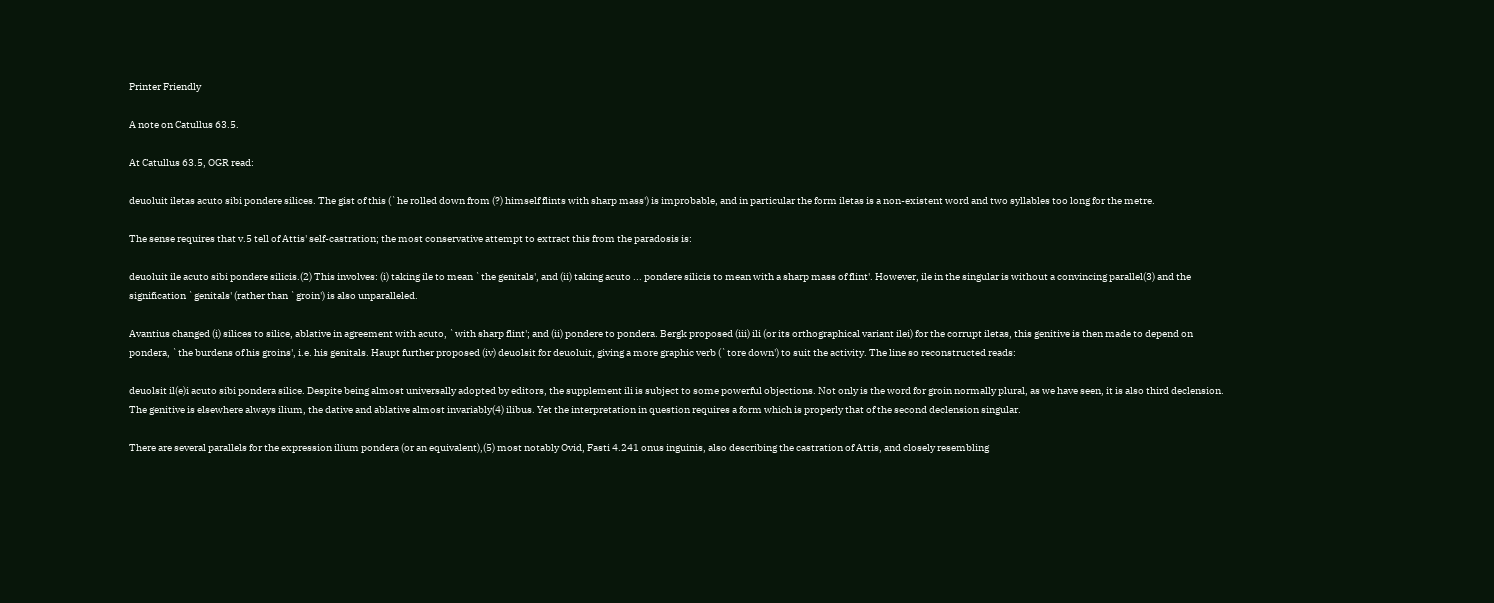Printer Friendly

A note on Catullus 63.5.

At Catullus 63.5, OGR read:

deuoluit iletas acuto sibi pondere silices. The gist of this (`he rolled down from (?) himself flints with sharp mass') is improbable, and in particular the form iletas is a non-existent word and two syllables too long for the metre.

The sense requires that v.5 tell of Attis' self-castration; the most conservative attempt to extract this from the paradosis is:

deuoluit ile acuto sibi pondere silicis.(2) This involves: (i) taking ile to mean `the genitals', and (ii) taking acuto ... pondere silicis to mean with a sharp mass of flint'. However, ile in the singular is without a convincing parallel(3) and the signification `genitals' (rather than `groin') is also unparalleled.

Avantius changed (i) silices to silice, ablative in agreement with acuto, `with sharp flint'; and (ii) pondere to pondera. Bergk proposed (iii) ili (or its orthographical variant ilei) for the corrupt iletas, this genitive is then made to depend on pondera, `the burdens of his groins', i.e. his genitals. Haupt further proposed (iv) deuolsit for deuoluit, giving a more graphic verb (`tore down') to suit the activity. The line so reconstructed reads:

deuolsit il(e)i acuto sibi pondera silice. Despite being almost universally adopted by editors, the supplement ili is subject to some powerful objections. Not only is the word for groin normally plural, as we have seen, it is also third declension. The genitive is elsewhere always ilium, the dative and ablative almost invariably(4) ilibus. Yet the interpretation in question requires a form which is properly that of the second declension singular.

There are several parallels for the expression ilium pondera (or an equivalent),(5) most notably Ovid, Fasti 4.241 onus inguinis, also describing the castration of Attis, and closely resembling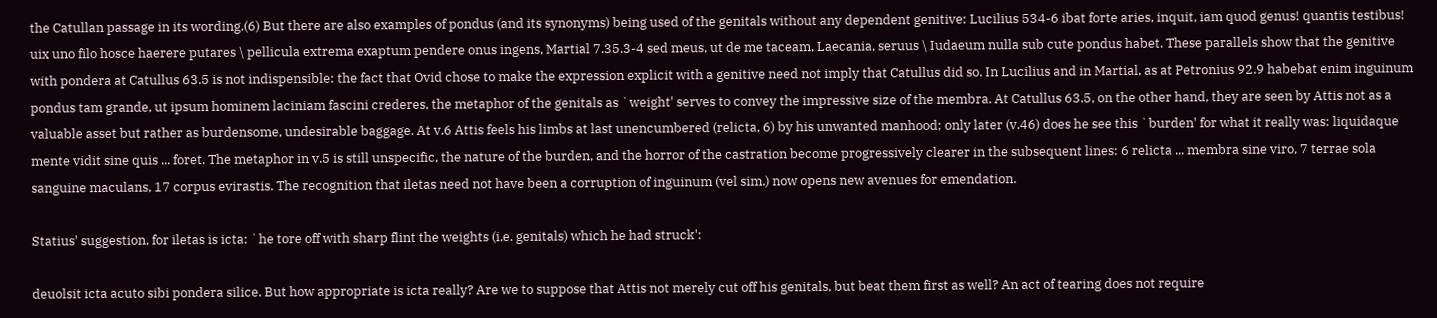the Catullan passage in its wording.(6) But there are also examples of pondus (and its synonyms) being used of the genitals without any dependent genitive: Lucilius 534-6 ibat forte aries, inquit, iam quod genus! quantis testibus! uix uno filo hosce haerere putares \ pellicula extrema exaptum pendere onus ingens, Martial 7.35.3-4 sed meus, ut de me taceam, Laecania, seruus \ Iudaeum nulla sub cute pondus habet. These parallels show that the genitive with pondera at Catullus 63.5 is not indispensible: the fact that Ovid chose to make the expression explicit with a genitive need not imply that Catullus did so. In Lucilius and in Martial, as at Petronius 92.9 habebat enim inguinum pondus tam grande, ut ipsum hominem laciniam fascini crederes, the metaphor of the genitals as `weight' serves to convey the impressive size of the membra. At Catullus 63.5, on the other hand, they are seen by Attis not as a valuable asset but rather as burdensome, undesirable baggage. At v.6 Attis feels his limbs at last unencumbered (relicta, 6) by his unwanted manhood; only later (v.46) does he see this `burden' for what it really was: liquidaque mente vidit sine quis ... foret. The metaphor in v.5 is still unspecific, the nature of the burden, and the horror of the castration become progressively clearer in the subsequent lines: 6 relicta ... membra sine viro, 7 terrae sola sanguine maculans, 17 corpus evirastis. The recognition that iletas need not have been a corruption of inguinum (vel sim.) now opens new avenues for emendation.

Statius' suggestion, for iletas is icta: `he tore off with sharp flint the weights (i.e. genitals) which he had struck':

deuolsit icta acuto sibi pondera silice. But how appropriate is icta really? Are we to suppose that Attis not merely cut off his genitals, but beat them first as well? An act of tearing does not require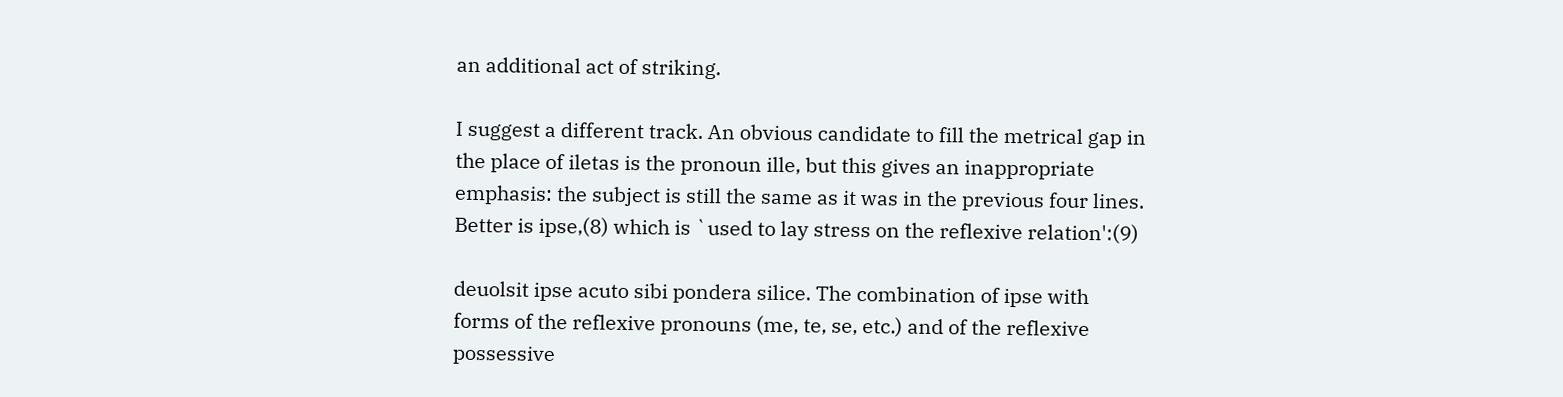an additional act of striking.

I suggest a different track. An obvious candidate to fill the metrical gap in the place of iletas is the pronoun ille, but this gives an inappropriate emphasis: the subject is still the same as it was in the previous four lines. Better is ipse,(8) which is `used to lay stress on the reflexive relation':(9)

deuolsit ipse acuto sibi pondera silice. The combination of ipse with forms of the reflexive pronouns (me, te, se, etc.) and of the reflexive possessive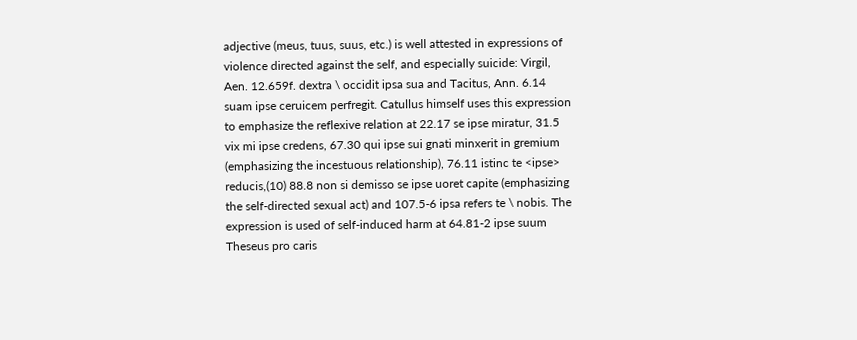adjective (meus, tuus, suus, etc.) is well attested in expressions of violence directed against the self, and especially suicide: Virgil, Aen. 12.659f. dextra \ occidit ipsa sua and Tacitus, Ann. 6.14 suam ipse ceruicem perfregit. Catullus himself uses this expression to emphasize the reflexive relation at 22.17 se ipse miratur, 31.5 vix mi ipse credens, 67.30 qui ipse sui gnati minxerit in gremium (emphasizing the incestuous relationship), 76.11 istinc te <ipse> reducis,(10) 88.8 non si demisso se ipse uoret capite (emphasizing the self-directed sexual act) and 107.5-6 ipsa refers te \ nobis. The expression is used of self-induced harm at 64.81-2 ipse suum Theseus pro caris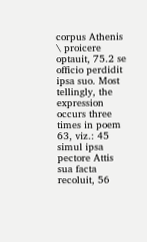corpus Athenis \ proicere optauit, 75.2 se officio perdidit ipsa suo. Most tellingly, the expression occurs three times in poem 63, viz.: 45 simul ipsa pectore Attis sua facta recoluit, 56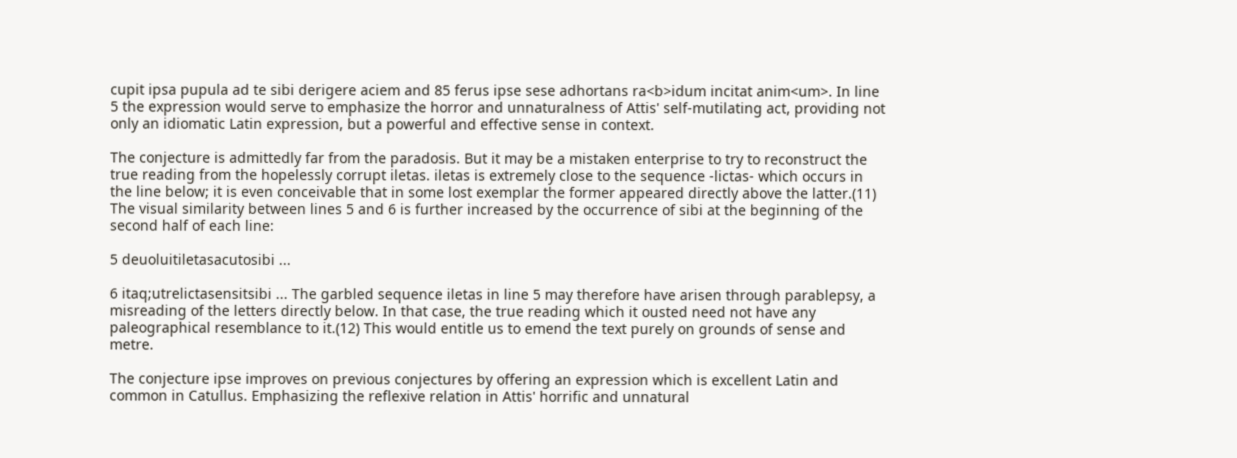cupit ipsa pupula ad te sibi derigere aciem and 85 ferus ipse sese adhortans ra<b>idum incitat anim<um>. In line 5 the expression would serve to emphasize the horror and unnaturalness of Attis' self-mutilating act, providing not only an idiomatic Latin expression, but a powerful and effective sense in context.

The conjecture is admittedly far from the paradosis. But it may be a mistaken enterprise to try to reconstruct the true reading from the hopelessly corrupt iletas. iletas is extremely close to the sequence -lictas- which occurs in the line below; it is even conceivable that in some lost exemplar the former appeared directly above the latter.(11) The visual similarity between lines 5 and 6 is further increased by the occurrence of sibi at the beginning of the second half of each line:

5 deuoluitiletasacutosibi ...

6 itaq;utrelictasensitsibi ... The garbled sequence iletas in line 5 may therefore have arisen through parablepsy, a misreading of the letters directly below. In that case, the true reading which it ousted need not have any paleographical resemblance to it.(12) This would entitle us to emend the text purely on grounds of sense and metre.

The conjecture ipse improves on previous conjectures by offering an expression which is excellent Latin and common in Catullus. Emphasizing the reflexive relation in Attis' horrific and unnatural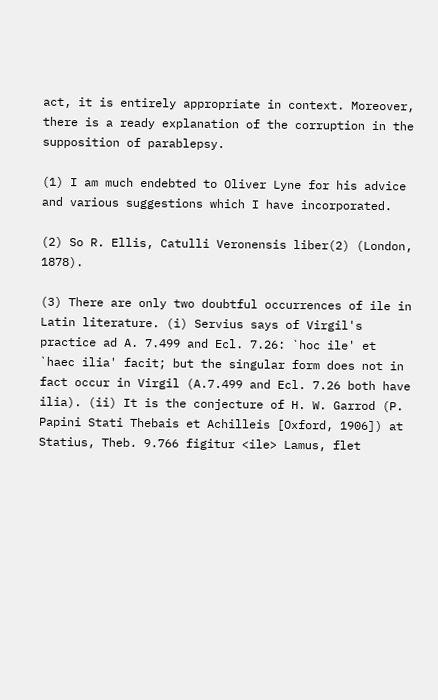act, it is entirely appropriate in context. Moreover, there is a ready explanation of the corruption in the supposition of parablepsy.

(1) I am much endebted to Oliver Lyne for his advice and various suggestions which I have incorporated.

(2) So R. Ellis, Catulli Veronensis liber(2) (London, 1878).

(3) There are only two doubtful occurrences of ile in Latin literature. (i) Servius says of Virgil's practice ad A. 7.499 and Ecl. 7.26: `hoc ile' et `haec ilia' facit; but the singular form does not in fact occur in Virgil (A.7.499 and Ecl. 7.26 both have ilia). (ii) It is the conjecture of H. W. Garrod (P. Papini Stati Thebais et Achilleis [Oxford, 1906]) at Statius, Theb. 9.766 figitur <ile> Lamus, flet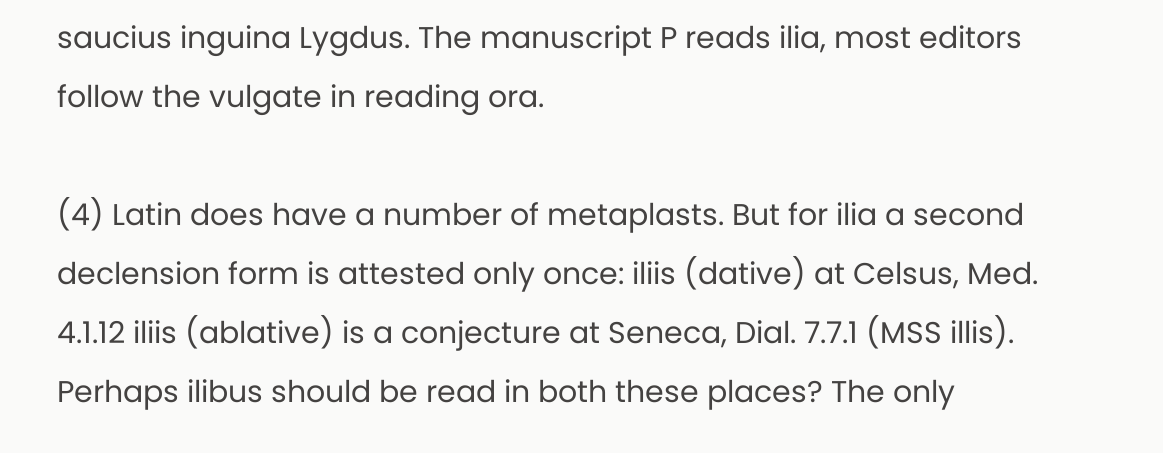saucius inguina Lygdus. The manuscript P reads ilia, most editors follow the vulgate in reading ora.

(4) Latin does have a number of metaplasts. But for ilia a second declension form is attested only once: iliis (dative) at Celsus, Med. 4.1.12 iliis (ablative) is a conjecture at Seneca, Dial. 7.7.1 (MSS illis). Perhaps ilibus should be read in both these places? The only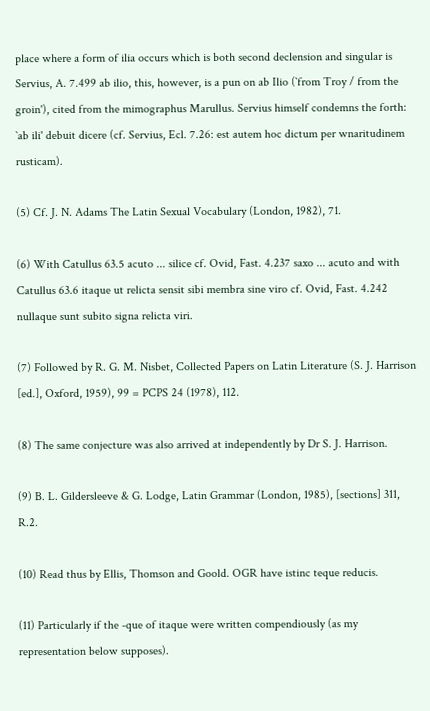place where a form of ilia occurs which is both second declension and singular is Servius, A. 7.499 ab ilio, this, however, is a pun on ab Ilio (`from Troy / from the groin'), cited from the mimographus Marullus. Servius himself condemns the forth: `ab ili' debuit dicere (cf. Servius, Ecl. 7.26: est autem hoc dictum per wnaritudinem rusticam).

(5) Cf. J. N. Adams The Latin Sexual Vocabulary (London, 1982), 71.

(6) With Catullus 63.5 acuto ... silice cf. Ovid, Fast. 4.237 saxo ... acuto and with Catullus 63.6 itaque ut relicta sensit sibi membra sine viro cf. Ovid, Fast. 4.242 nullaque sunt subito signa relicta viri.

(7) Followed by R. G. M. Nisbet, Collected Papers on Latin Literature (S. J. Harrison [ed.], Oxford, 1959), 99 = PCPS 24 (1978), 112.

(8) The same conjecture was also arrived at independently by Dr S. J. Harrison.

(9) B. L. Gildersleeve & G. Lodge, Latin Grammar (London, 1985), [sections] 311, R.2.

(10) Read thus by Ellis, Thomson and Goold. OGR have istinc teque reducis.

(11) Particularly if the -que of itaque were written compendiously (as my representation below supposes).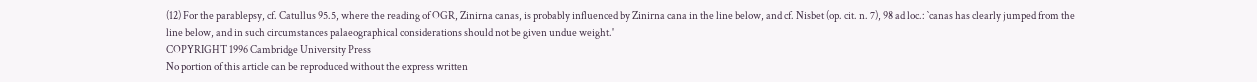(12) For the parablepsy, cf. Catullus 95.5, where the reading of OGR, Zinirna canas, is probably influenced by Zinirna cana in the line below, and cf. Nisbet (op. cit. n. 7), 98 ad loc.: `canas has clearly jumped from the line below, and in such circumstances palaeographical considerations should not be given undue weight.'
COPYRIGHT 1996 Cambridge University Press
No portion of this article can be reproduced without the express written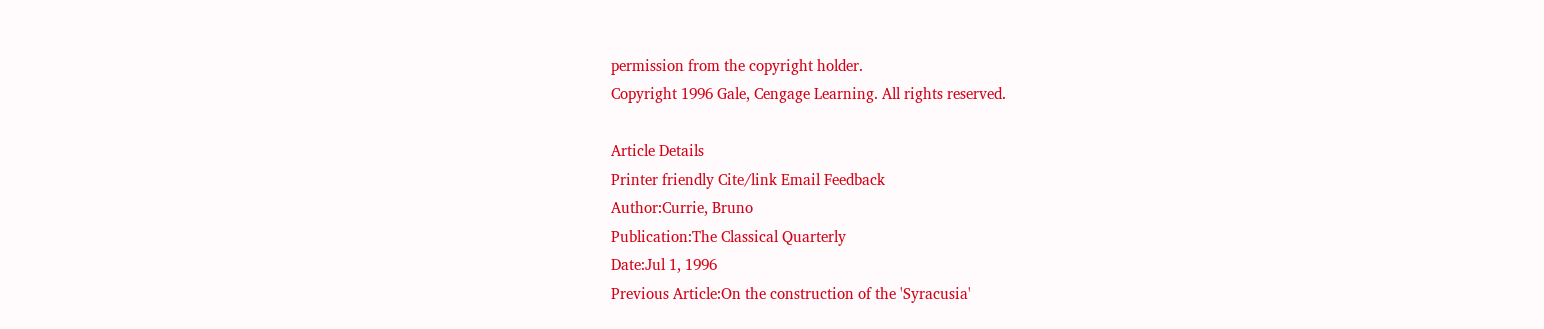permission from the copyright holder.
Copyright 1996 Gale, Cengage Learning. All rights reserved.

Article Details
Printer friendly Cite/link Email Feedback
Author:Currie, Bruno
Publication:The Classical Quarterly
Date:Jul 1, 1996
Previous Article:On the construction of the 'Syracusia'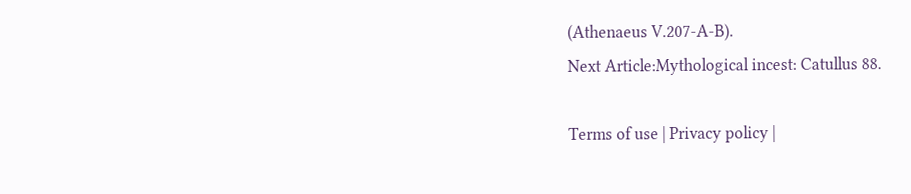(Athenaeus V.207-A-B).
Next Article:Mythological incest: Catullus 88.

Terms of use | Privacy policy |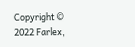Copyright © 2022 Farlex,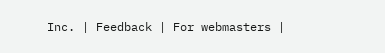Inc. | Feedback | For webmasters |